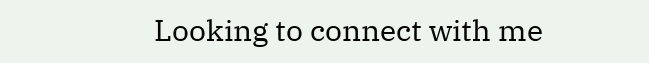Looking to connect with me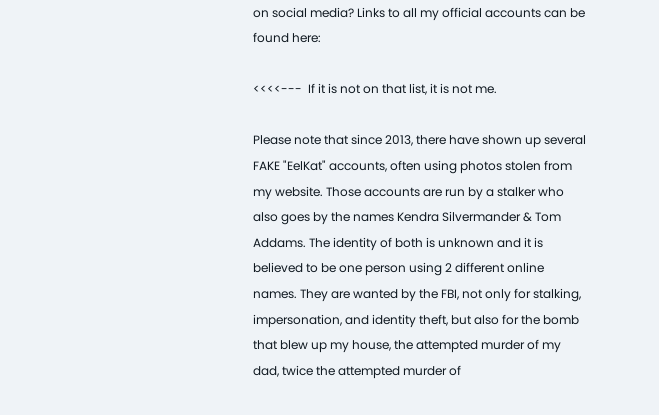on social media? Links to all my official accounts can be found here:

<<<<---  If it is not on that list, it is not me.

Please note that since 2013, there have shown up several FAKE "EelKat" accounts, often using photos stolen from my website. Those accounts are run by a stalker who also goes by the names Kendra Silvermander & Tom Addams. The identity of both is unknown and it is believed to be one person using 2 different online names. They are wanted by the FBI, not only for stalking, impersonation, and identity theft, but also for the bomb that blew up my house, the attempted murder of my dad, twice the attempted murder of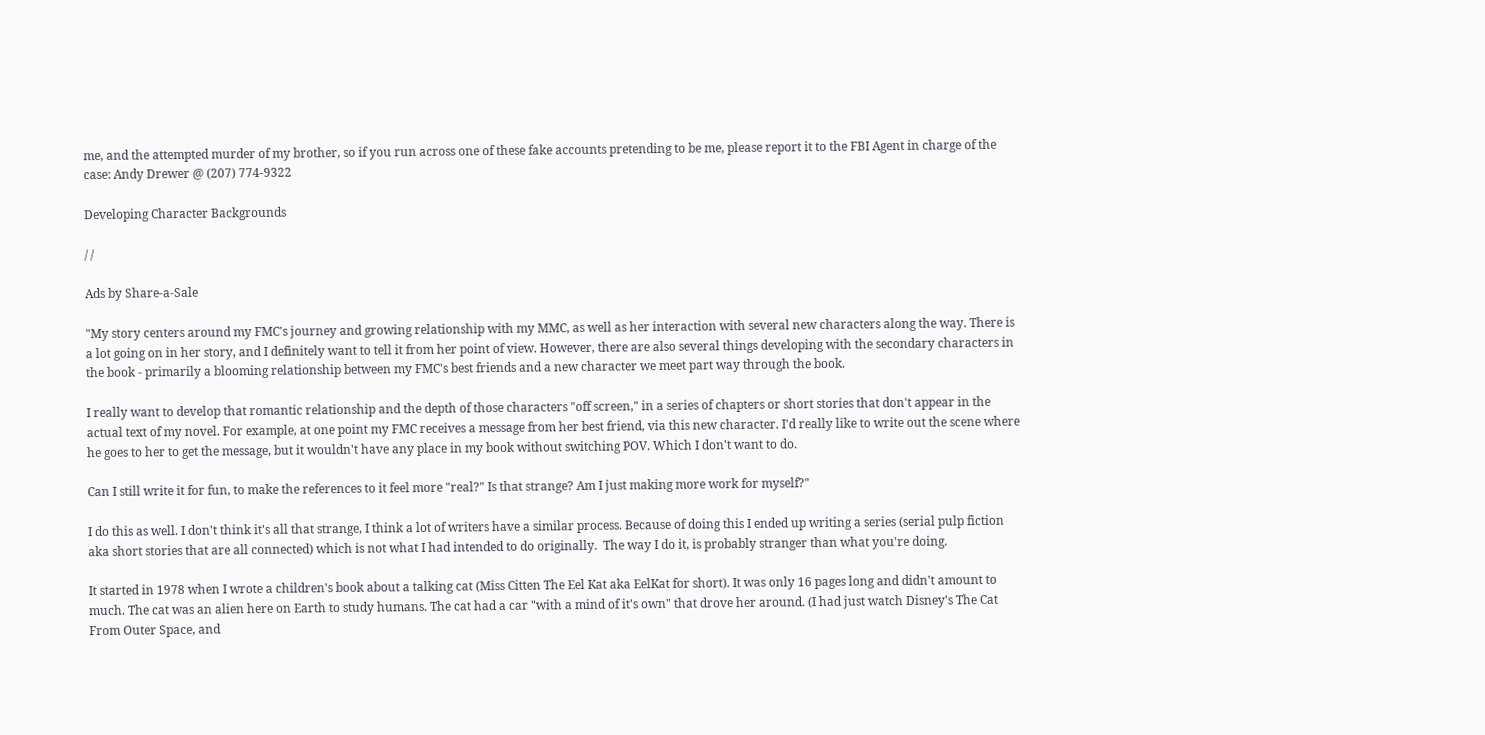me, and the attempted murder of my brother, so if you run across one of these fake accounts pretending to be me, please report it to the FBI Agent in charge of the case: Andy Drewer @ (207) 774-9322

Developing Character Backgrounds

/ /

Ads by Share-a-Sale

"My story centers around my FMC's journey and growing relationship with my MMC, as well as her interaction with several new characters along the way. There is a lot going on in her story, and I definitely want to tell it from her point of view. However, there are also several things developing with the secondary characters in the book - primarily a blooming relationship between my FMC's best friends and a new character we meet part way through the book.

I really want to develop that romantic relationship and the depth of those characters "off screen," in a series of chapters or short stories that don't appear in the actual text of my novel. For example, at one point my FMC receives a message from her best friend, via this new character. I'd really like to write out the scene where he goes to her to get the message, but it wouldn't have any place in my book without switching POV. Which I don't want to do.

Can I still write it for fun, to make the references to it feel more "real?" Is that strange? Am I just making more work for myself?"

I do this as well. I don't think it's all that strange, I think a lot of writers have a similar process. Because of doing this I ended up writing a series (serial pulp fiction aka short stories that are all connected) which is not what I had intended to do originally.  The way I do it, is probably stranger than what you're doing.

It started in 1978 when I wrote a children's book about a talking cat (Miss Citten The Eel Kat aka EelKat for short). It was only 16 pages long and didn't amount to much. The cat was an alien here on Earth to study humans. The cat had a car "with a mind of it's own" that drove her around. (I had just watch Disney's The Cat From Outer Space, and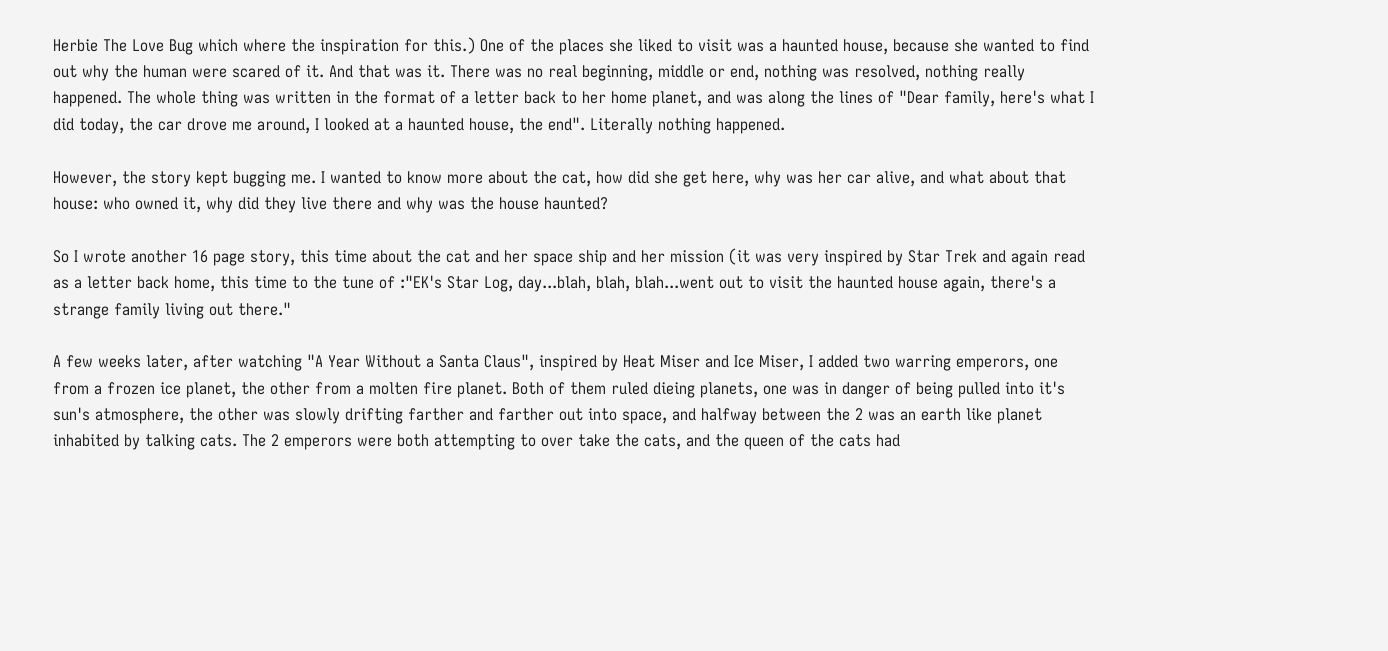Herbie The Love Bug which where the inspiration for this.) One of the places she liked to visit was a haunted house, because she wanted to find out why the human were scared of it. And that was it. There was no real beginning, middle or end, nothing was resolved, nothing really happened. The whole thing was written in the format of a letter back to her home planet, and was along the lines of "Dear family, here's what I did today, the car drove me around, I looked at a haunted house, the end". Literally nothing happened.

However, the story kept bugging me. I wanted to know more about the cat, how did she get here, why was her car alive, and what about that house: who owned it, why did they live there and why was the house haunted?

So I wrote another 16 page story, this time about the cat and her space ship and her mission (it was very inspired by Star Trek and again read as a letter back home, this time to the tune of :"EK's Star Log, day...blah, blah, blah...went out to visit the haunted house again, there's a strange family living out there."

A few weeks later, after watching "A Year Without a Santa Claus", inspired by Heat Miser and Ice Miser, I added two warring emperors, one from a frozen ice planet, the other from a molten fire planet. Both of them ruled dieing planets, one was in danger of being pulled into it's sun's atmosphere, the other was slowly drifting farther and farther out into space, and halfway between the 2 was an earth like planet inhabited by talking cats. The 2 emperors were both attempting to over take the cats, and the queen of the cats had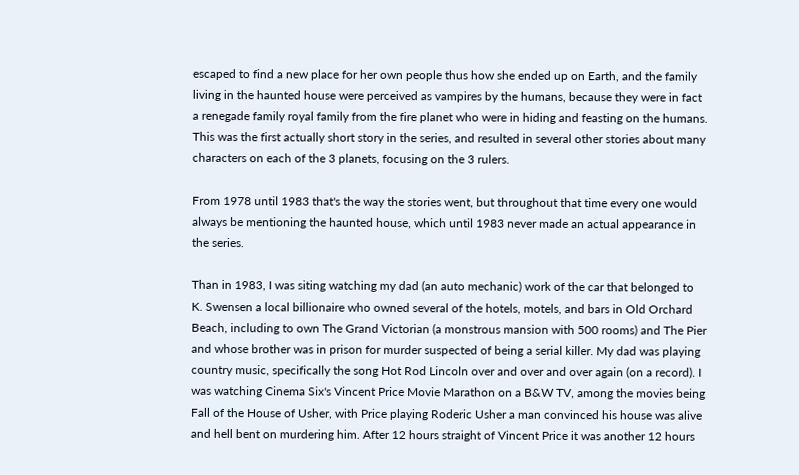escaped to find a new place for her own people thus how she ended up on Earth, and the family living in the haunted house were perceived as vampires by the humans, because they were in fact a renegade family royal family from the fire planet who were in hiding and feasting on the humans. This was the first actually short story in the series, and resulted in several other stories about many characters on each of the 3 planets, focusing on the 3 rulers.

From 1978 until 1983 that's the way the stories went, but throughout that time every one would always be mentioning the haunted house, which until 1983 never made an actual appearance in the series.

Than in 1983, I was siting watching my dad (an auto mechanic) work of the car that belonged to K. Swensen a local billionaire who owned several of the hotels, motels, and bars in Old Orchard Beach, including to own The Grand Victorian (a monstrous mansion with 500 rooms) and The Pier and whose brother was in prison for murder suspected of being a serial killer. My dad was playing country music, specifically the song Hot Rod Lincoln over and over and over again (on a record). I was watching Cinema Six's Vincent Price Movie Marathon on a B&W TV, among the movies being Fall of the House of Usher, with Price playing Roderic Usher a man convinced his house was alive and hell bent on murdering him. After 12 hours straight of Vincent Price it was another 12 hours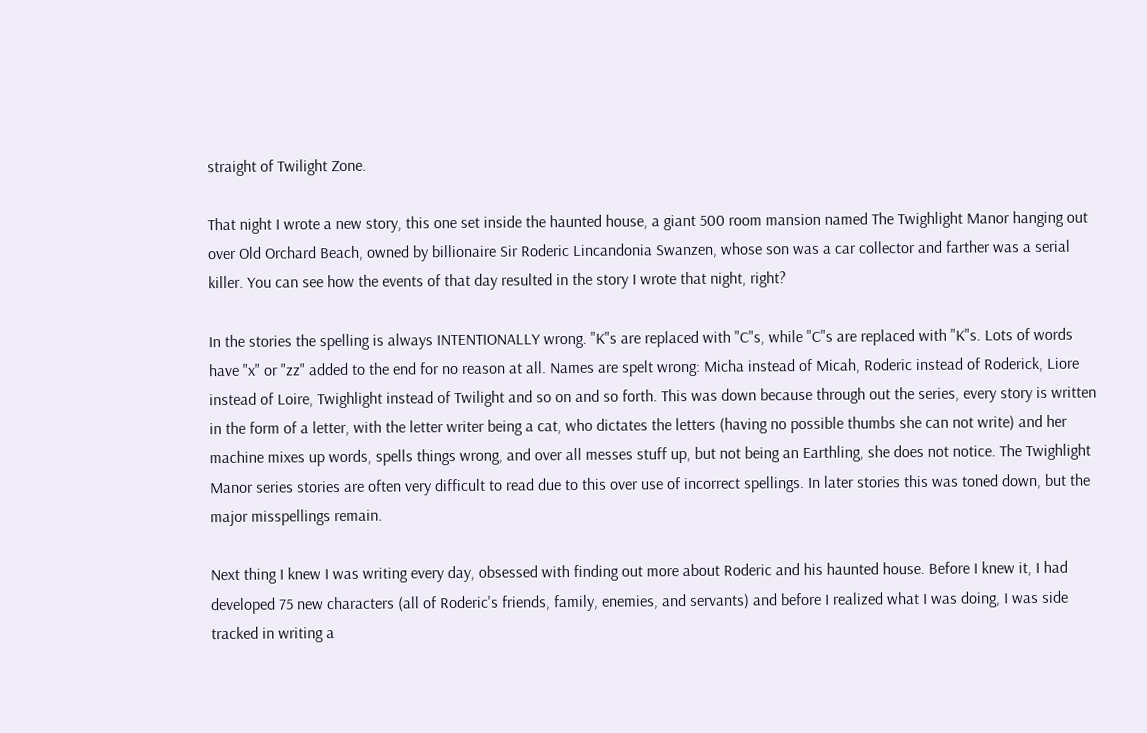straight of Twilight Zone.

That night I wrote a new story, this one set inside the haunted house, a giant 500 room mansion named The Twighlight Manor hanging out over Old Orchard Beach, owned by billionaire Sir Roderic Lincandonia Swanzen, whose son was a car collector and farther was a serial killer. You can see how the events of that day resulted in the story I wrote that night, right?

In the stories the spelling is always INTENTIONALLY wrong. "K"s are replaced with "C"s, while "C"s are replaced with "K"s. Lots of words have "x" or "zz" added to the end for no reason at all. Names are spelt wrong: Micha instead of Micah, Roderic instead of Roderick, Liore instead of Loire, Twighlight instead of Twilight and so on and so forth. This was down because through out the series, every story is written in the form of a letter, with the letter writer being a cat, who dictates the letters (having no possible thumbs she can not write) and her machine mixes up words, spells things wrong, and over all messes stuff up, but not being an Earthling, she does not notice. The Twighlight Manor series stories are often very difficult to read due to this over use of incorrect spellings. In later stories this was toned down, but the major misspellings remain.

Next thing I knew I was writing every day, obsessed with finding out more about Roderic and his haunted house. Before I knew it, I had developed 75 new characters (all of Roderic's friends, family, enemies, and servants) and before I realized what I was doing, I was side tracked in writing a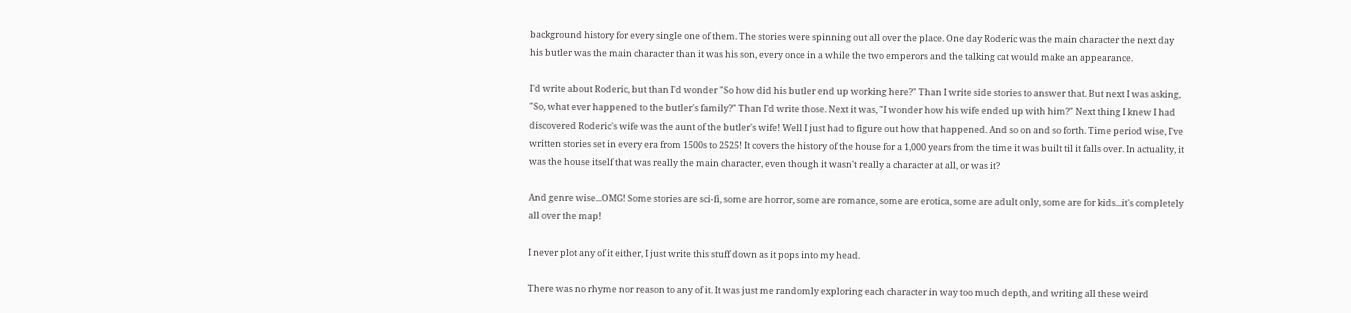background history for every single one of them. The stories were spinning out all over the place. One day Roderic was the main character the next day his butler was the main character than it was his son, every once in a while the two emperors and the talking cat would make an appearance.

I'd write about Roderic, but than I'd wonder "So how did his butler end up working here?" Than I write side stories to answer that. But next I was asking, "So, what ever happened to the butler's family?" Than I'd write those. Next it was, "I wonder how his wife ended up with him?" Next thing I knew I had discovered Roderic's wife was the aunt of the butler's wife! Well I just had to figure out how that happened. And so on and so forth. Time period wise, I've written stories set in every era from 1500s to 2525! It covers the history of the house for a 1,000 years from the time it was built til it falls over. In actuality, it was the house itself that was really the main character, even though it wasn't really a character at all, or was it?

And genre wise...OMG! Some stories are sci-fi, some are horror, some are romance, some are erotica, some are adult only, some are for kids...it's completely all over the map!

I never plot any of it either, I just write this stuff down as it pops into my head.

There was no rhyme nor reason to any of it. It was just me randomly exploring each character in way too much depth, and writing all these weird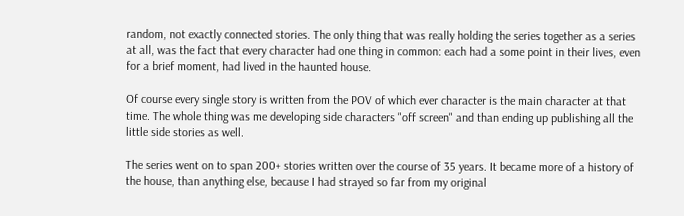random, not exactly connected stories. The only thing that was really holding the series together as a series at all, was the fact that every character had one thing in common: each had a some point in their lives, even for a brief moment, had lived in the haunted house.

Of course every single story is written from the POV of which ever character is the main character at that time. The whole thing was me developing side characters "off screen" and than ending up publishing all the little side stories as well.

The series went on to span 200+ stories written over the course of 35 years. It became more of a history of the house, than anything else, because I had strayed so far from my original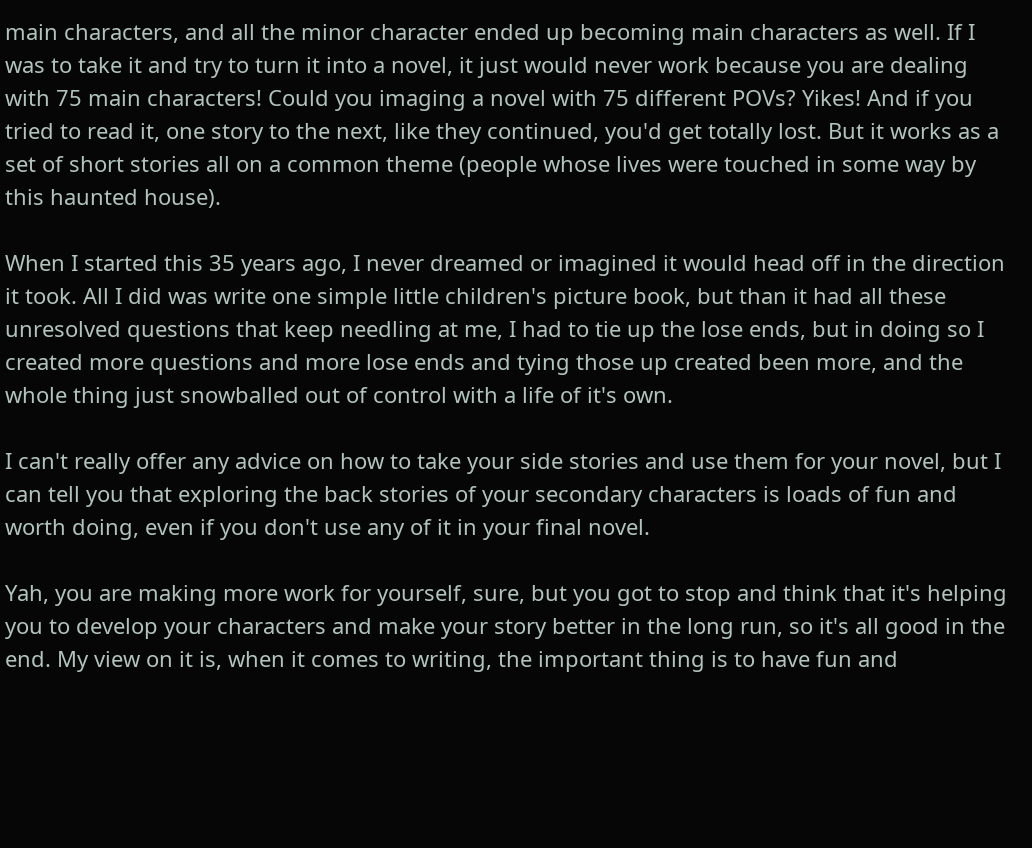main characters, and all the minor character ended up becoming main characters as well. If I was to take it and try to turn it into a novel, it just would never work because you are dealing with 75 main characters! Could you imaging a novel with 75 different POVs? Yikes! And if you tried to read it, one story to the next, like they continued, you'd get totally lost. But it works as a set of short stories all on a common theme (people whose lives were touched in some way by this haunted house).

When I started this 35 years ago, I never dreamed or imagined it would head off in the direction it took. All I did was write one simple little children's picture book, but than it had all these unresolved questions that keep needling at me, I had to tie up the lose ends, but in doing so I created more questions and more lose ends and tying those up created been more, and the whole thing just snowballed out of control with a life of it's own.

I can't really offer any advice on how to take your side stories and use them for your novel, but I can tell you that exploring the back stories of your secondary characters is loads of fun and worth doing, even if you don't use any of it in your final novel.

Yah, you are making more work for yourself, sure, but you got to stop and think that it's helping you to develop your characters and make your story better in the long run, so it's all good in the end. My view on it is, when it comes to writing, the important thing is to have fun and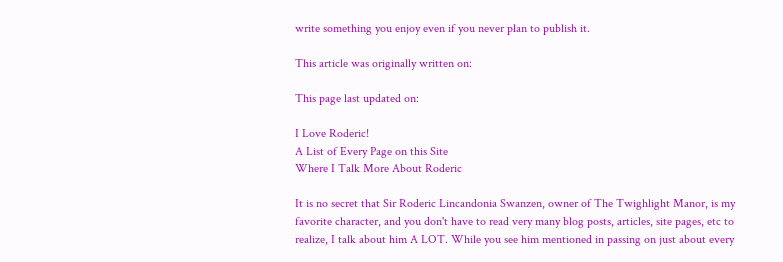write something you enjoy even if you never plan to publish it.

This article was originally written on:

This page last updated on:

I Love Roderic!
A List of Every Page on this Site
Where I Talk More About Roderic

It is no secret that Sir Roderic Lincandonia Swanzen, owner of The Twighlight Manor, is my favorite character, and you don't have to read very many blog posts, articles, site pages, etc to realize, I talk about him A LOT. While you see him mentioned in passing on just about every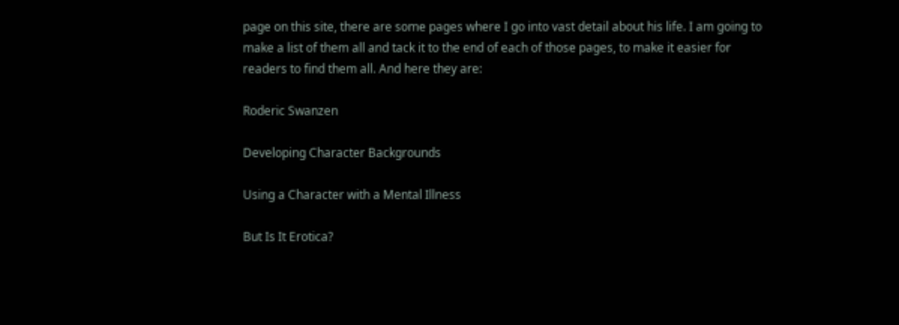page on this site, there are some pages where I go into vast detail about his life. I am going to make a list of them all and tack it to the end of each of those pages, to make it easier for readers to find them all. And here they are:

Roderic Swanzen

Developing Character Backgrounds

Using a Character with a Mental Illness

But Is It Erotica?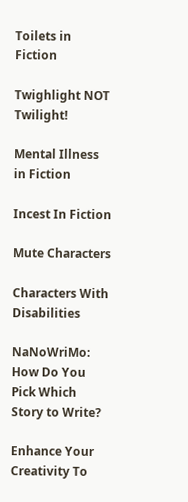Toilets in Fiction

Twighlight NOT Twilight!

Mental Illness in Fiction

Incest In Fiction

Mute Characters

Characters With Disabilities

NaNoWriMo: How Do You Pick Which Story to Write?

Enhance Your Creativity To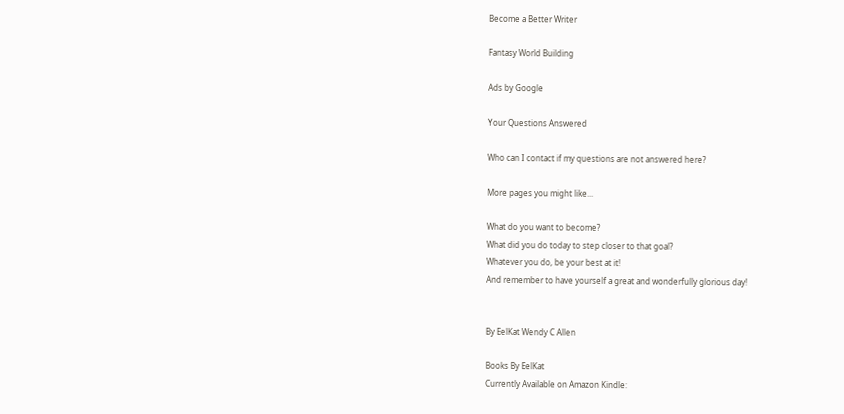Become a Better Writer

Fantasy World Building

Ads by Google

Your Questions Answered

Who can I contact if my questions are not answered here?

More pages you might like...

What do you want to become?
What did you do today to step closer to that goal?
Whatever you do, be your best at it!
And remember to have yourself a great and wonderfully glorious day!


By EelKat Wendy C Allen

Books By EelKat
Currently Available on Amazon Kindle: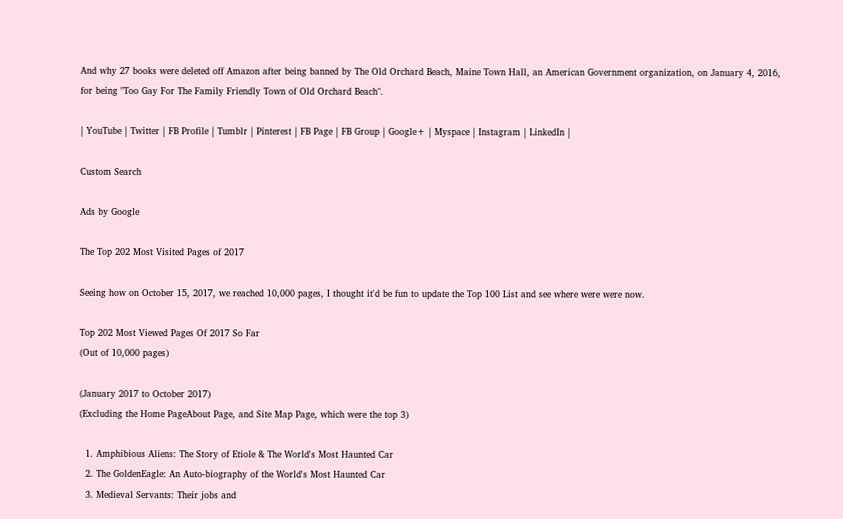And why 27 books were deleted off Amazon after being banned by The Old Orchard Beach, Maine Town Hall, an American Government organization, on January 4, 2016, for being "Too Gay For The Family Friendly Town of Old Orchard Beach".

| YouTube | Twitter | FB Profile | Tumblr | Pinterest | FB Page | FB Group | Google+ | Myspace | Instagram | LinkedIn |

Custom Search

Ads by Google

The Top 202 Most Visited Pages of 2017

Seeing how on October 15, 2017, we reached 10,000 pages, I thought it'd be fun to update the Top 100 List and see where were were now.

Top 202 Most Viewed Pages Of 2017 So Far
(Out of 10,000 pages)

(January 2017 to October 2017)
(Excluding the Home PageAbout Page, and Site Map Page, which were the top 3)

  1. Amphibious Aliens: The Story of Etiole & The World's Most Haunted Car
  2. The GoldenEagle: An Auto-biography of the World's Most Haunted Car
  3. Medieval Servants: Their jobs and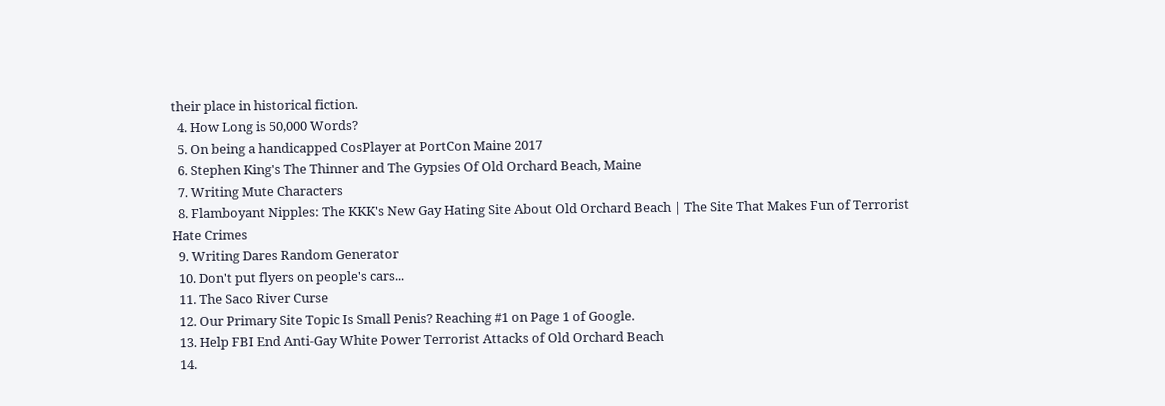their place in historical fiction.
  4. How Long is 50,000 Words?
  5. On being a handicapped CosPlayer at PortCon Maine 2017
  6. Stephen King's The Thinner and The Gypsies Of Old Orchard Beach, Maine
  7. Writing Mute Characters
  8. Flamboyant Nipples: The KKK's New Gay Hating Site About Old Orchard Beach | The Site That Makes Fun of Terrorist Hate Crimes
  9. Writing Dares Random Generator
  10. Don't put flyers on people's cars...
  11. The Saco River Curse
  12. Our Primary Site Topic Is Small Penis? Reaching #1 on Page 1 of Google.
  13. Help FBI End Anti-Gay White Power Terrorist Attacks of Old Orchard Beach
  14.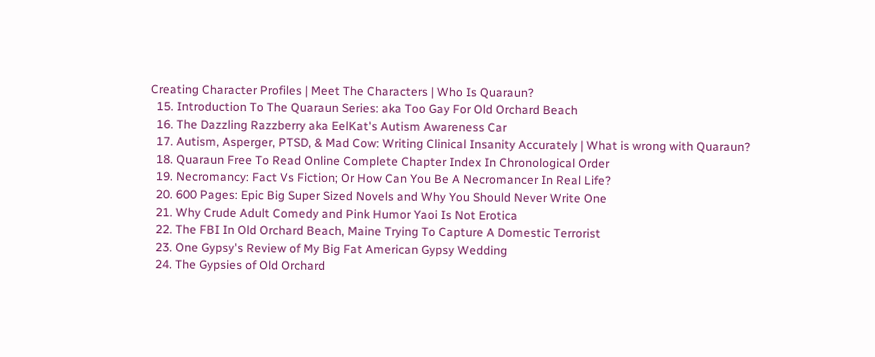Creating Character Profiles | Meet The Characters | Who Is Quaraun?
  15. Introduction To The Quaraun Series: aka Too Gay For Old Orchard Beach
  16. The Dazzling Razzberry aka EelKat's Autism Awareness Car
  17. Autism, Asperger, PTSD, & Mad Cow: Writing Clinical Insanity Accurately | What is wrong with Quaraun?
  18. Quaraun Free To Read Online Complete Chapter Index In Chronological Order
  19. Necromancy: Fact Vs Fiction; Or How Can You Be A Necromancer In Real Life?
  20. 600 Pages: Epic Big Super Sized Novels and Why You Should Never Write One
  21. Why Crude Adult Comedy and Pink Humor Yaoi Is Not Erotica
  22. The FBI In Old Orchard Beach, Maine Trying To Capture A Domestic Terrorist
  23. One Gypsy's Review of My Big Fat American Gypsy Wedding
  24. The Gypsies of Old Orchard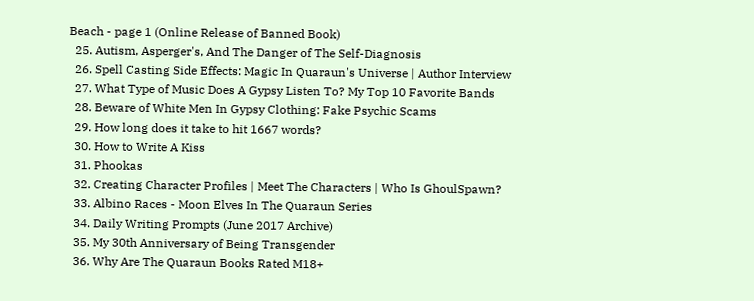Beach - page 1 (Online Release of Banned Book)
  25. Autism, Asperger's, And The Danger of The Self-Diagnosis
  26. Spell Casting Side Effects: Magic In Quaraun's Universe | Author Interview
  27. What Type of Music Does A Gypsy Listen To? My Top 10 Favorite Bands
  28. Beware of White Men In Gypsy Clothing: Fake Psychic Scams
  29. How long does it take to hit 1667 words?
  30. How to Write A Kiss
  31. Phookas
  32. Creating Character Profiles | Meet The Characters | Who Is GhoulSpawn?
  33. Albino Races - Moon Elves In The Quaraun Series
  34. Daily Writing Prompts (June 2017 Archive)
  35. My 30th Anniversary of Being Transgender
  36. Why Are The Quaraun Books Rated M18+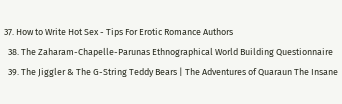37. How to Write Hot Sex - Tips For Erotic Romance Authors
  38. The Zaharam-Chapelle-Parunas Ethnographical World Building Questionnaire
  39. The Jiggler & The G-String Teddy Bears | The Adventures of Quaraun The Insane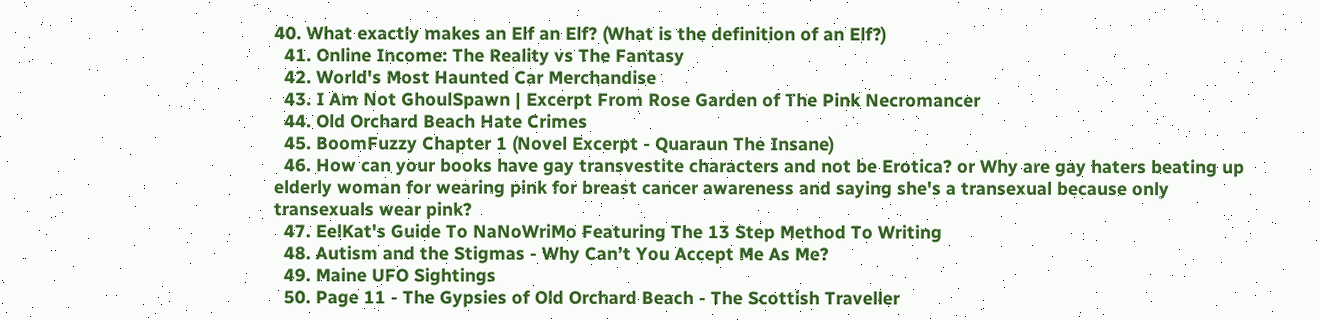40. What exactly makes an Elf an Elf? (What is the definition of an Elf?)
  41. Online Income: The Reality vs The Fantasy
  42. World's Most Haunted Car Merchandise
  43. I Am Not GhoulSpawn | Excerpt From Rose Garden of The Pink Necromancer
  44. Old Orchard Beach Hate Crimes
  45. BoomFuzzy Chapter 1 (Novel Excerpt - Quaraun The Insane)
  46. How can your books have gay transvestite characters and not be Erotica? or Why are gay haters beating up elderly woman for wearing pink for breast cancer awareness and saying she's a transexual because only transexuals wear pink?
  47. EelKat's Guide To NaNoWriMo Featuring The 13 Step Method To Writing
  48. Autism and the Stigmas - Why Can’t You Accept Me As Me?
  49. Maine UFO Sightings
  50. Page 11 - The Gypsies of Old Orchard Beach - The Scottish Traveller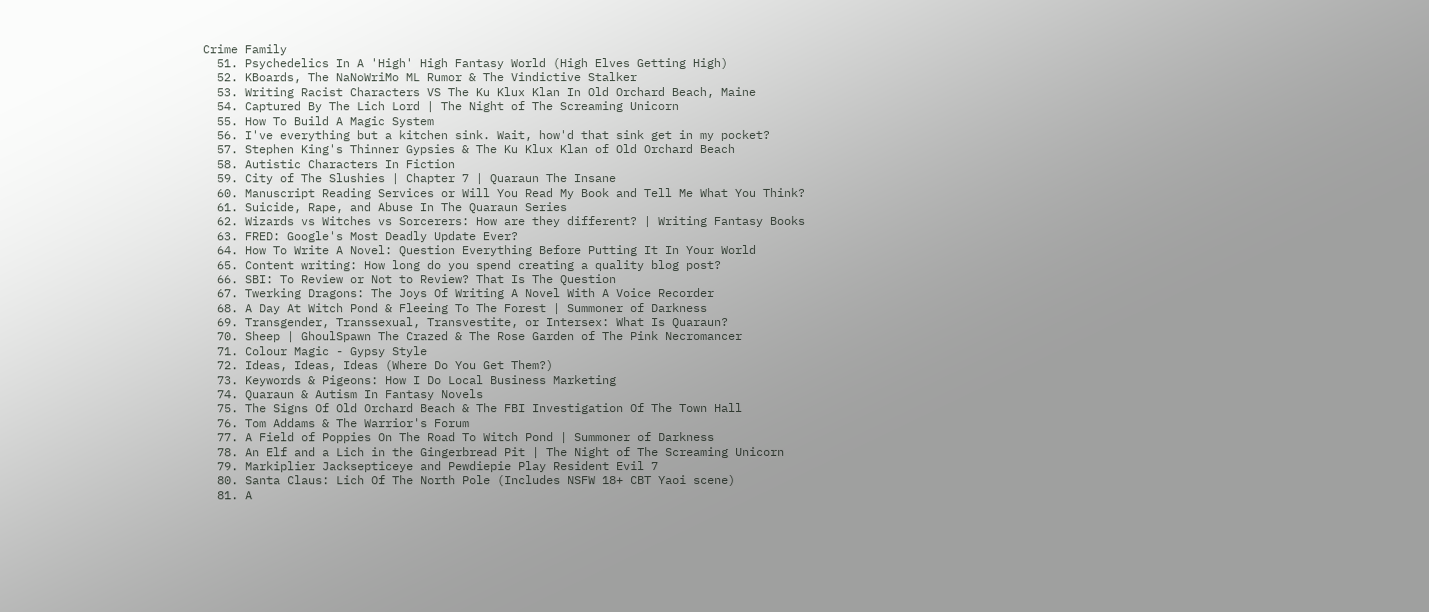Crime Family
  51. Psychedelics In A 'High' High Fantasy World (High Elves Getting High)
  52. KBoards, The NaNoWriMo ML Rumor & The Vindictive Stalker
  53. Writing Racist Characters VS The Ku Klux Klan In Old Orchard Beach, Maine
  54. Captured By The Lich Lord | The Night of The Screaming Unicorn
  55. How To Build A Magic System
  56. I've everything but a kitchen sink. Wait, how'd that sink get in my pocket?
  57. Stephen King's Thinner Gypsies & The Ku Klux Klan of Old Orchard Beach
  58. Autistic Characters In Fiction
  59. City of The Slushies | Chapter 7 | Quaraun The Insane
  60. Manuscript Reading Services or Will You Read My Book and Tell Me What You Think?
  61. Suicide, Rape, and Abuse In The Quaraun Series
  62. Wizards vs Witches vs Sorcerers: How are they different? | Writing Fantasy Books
  63. FRED: Google's Most Deadly Update Ever?
  64. How To Write A Novel: Question Everything Before Putting It In Your World
  65. Content writing: How long do you spend creating a quality blog post?
  66. SBI: To Review or Not to Review? That Is The Question
  67. Twerking Dragons: The Joys Of Writing A Novel With A Voice Recorder
  68. A Day At Witch Pond & Fleeing To The Forest | Summoner of Darkness
  69. Transgender, Transsexual, Transvestite, or Intersex: What Is Quaraun?
  70. Sheep | GhoulSpawn The Crazed & The Rose Garden of The Pink Necromancer
  71. Colour Magic - Gypsy Style
  72. Ideas, Ideas, Ideas (Where Do You Get Them?)
  73. Keywords & Pigeons: How I Do Local Business Marketing
  74. Quaraun & Autism In Fantasy Novels
  75. The Signs Of Old Orchard Beach & The FBI Investigation Of The Town Hall
  76. Tom Addams & The Warrior's Forum
  77. A Field of Poppies On The Road To Witch Pond | Summoner of Darkness
  78. An Elf and a Lich in the Gingerbread Pit | The Night of The Screaming Unicorn
  79. Markiplier Jacksepticeye and Pewdiepie Play Resident Evil 7
  80. Santa Claus: Lich Of The North Pole (Includes NSFW 18+ CBT Yaoi scene)
  81. A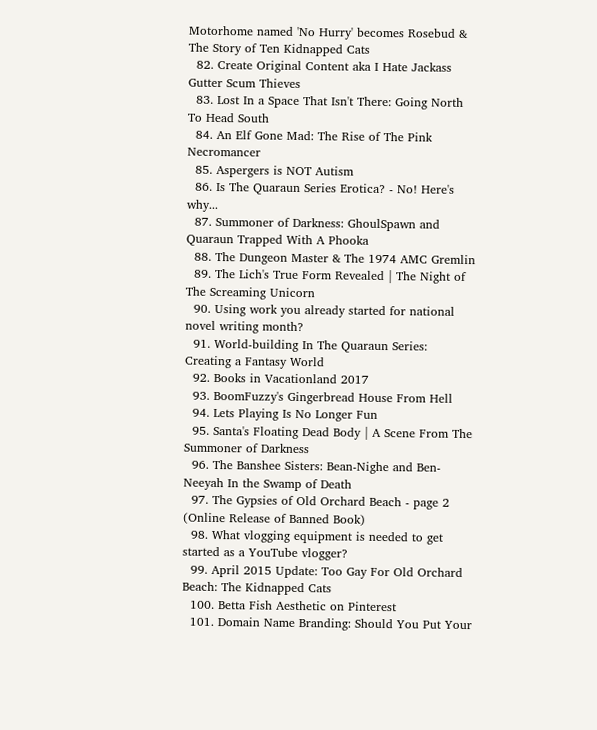Motorhome named 'No Hurry' becomes Rosebud & The Story of Ten Kidnapped Cats
  82. Create Original Content aka I Hate Jackass Gutter Scum Thieves
  83. Lost In a Space That Isn't There: Going North To Head South
  84. An Elf Gone Mad: The Rise of The Pink Necromancer
  85. Aspergers is NOT Autism
  86. Is The Quaraun Series Erotica? - No! Here's why...
  87. Summoner of Darkness: GhoulSpawn and Quaraun Trapped With A Phooka
  88. The Dungeon Master & The 1974 AMC Gremlin
  89. The Lich's True Form Revealed | The Night of The Screaming Unicorn
  90. Using work you already started for national novel writing month?
  91. World-building In The Quaraun Series: Creating a Fantasy World
  92. Books in Vacationland 2017
  93. BoomFuzzy's Gingerbread House From Hell
  94. Lets Playing Is No Longer Fun
  95. Santa's Floating Dead Body | A Scene From The Summoner of Darkness
  96. The Banshee Sisters: Bean-Nighe and Ben-Neeyah In the Swamp of Death
  97. The Gypsies of Old Orchard Beach - page 2 (Online Release of Banned Book)
  98. What vlogging equipment is needed to get started as a YouTube vlogger?
  99. April 2015 Update: Too Gay For Old Orchard Beach: The Kidnapped Cats
  100. Betta Fish Aesthetic on Pinterest
  101. Domain Name Branding: Should You Put Your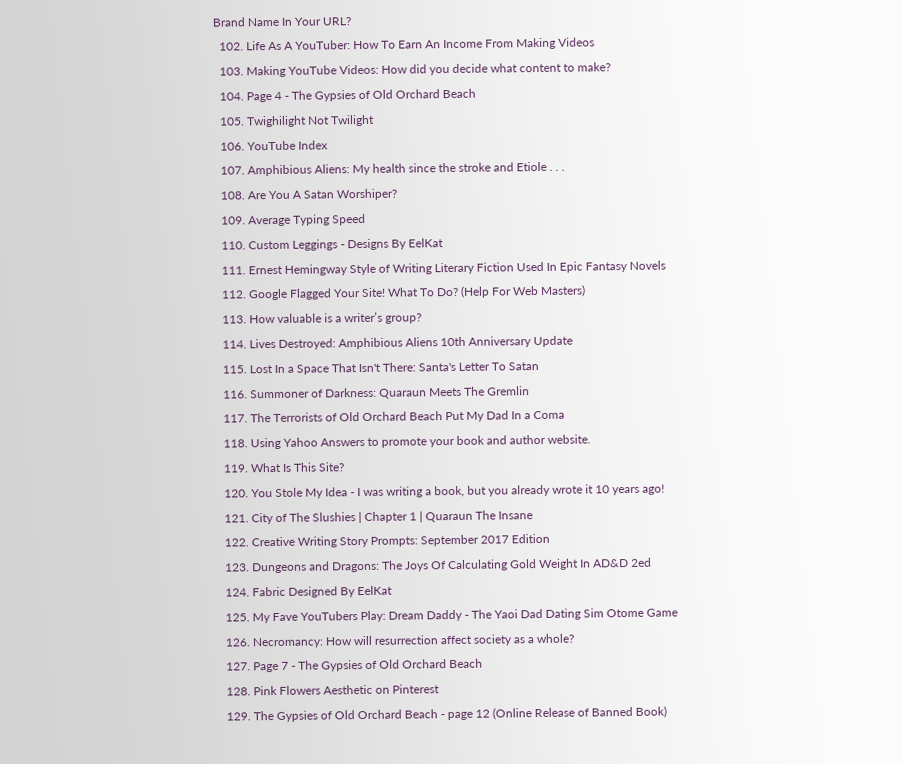Brand Name In Your URL?
  102. Life As A YouTuber: How To Earn An Income From Making Videos
  103. Making YouTube Videos: How did you decide what content to make?
  104. Page 4 - The Gypsies of Old Orchard Beach
  105. Twighilight Not Twilight
  106. YouTube Index
  107. Amphibious Aliens: My health since the stroke and Etiole . . .
  108. Are You A Satan Worshiper?
  109. Average Typing Speed
  110. Custom Leggings - Designs By EelKat
  111. Ernest Hemingway Style of Writing Literary Fiction Used In Epic Fantasy Novels
  112. Google Flagged Your Site! What To Do? (Help For Web Masters)
  113. How valuable is a writer’s group?
  114. Lives Destroyed: Amphibious Aliens 10th Anniversary Update
  115. Lost In a Space That Isn't There: Santa's Letter To Satan
  116. Summoner of Darkness: Quaraun Meets The Gremlin
  117. The Terrorists of Old Orchard Beach Put My Dad In a Coma
  118. Using Yahoo Answers to promote your book and author website.
  119. What Is This Site?
  120. You Stole My Idea - I was writing a book, but you already wrote it 10 years ago!
  121. City of The Slushies | Chapter 1 | Quaraun The Insane
  122. Creative Writing Story Prompts: September 2017 Edition
  123. Dungeons and Dragons: The Joys Of Calculating Gold Weight In AD&D 2ed
  124. Fabric Designed By EelKat
  125. My Fave YouTubers Play: Dream Daddy - The Yaoi Dad Dating Sim Otome Game
  126. Necromancy: How will resurrection affect society as a whole?
  127. Page 7 - The Gypsies of Old Orchard Beach
  128. Pink Flowers Aesthetic on Pinterest
  129. The Gypsies of Old Orchard Beach - page 12 (Online Release of Banned Book)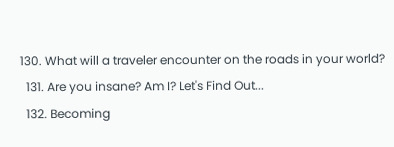130. What will a traveler encounter on the roads in your world?
  131. Are you insane? Am I? Let's Find Out...
  132. Becoming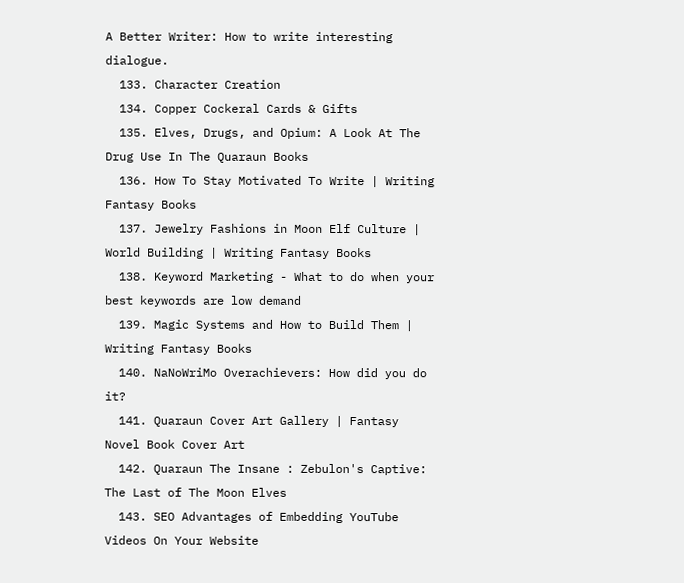A Better Writer: How to write interesting dialogue.
  133. Character Creation
  134. Copper Cockeral Cards & Gifts
  135. Elves, Drugs, and Opium: A Look At The Drug Use In The Quaraun Books
  136. How To Stay Motivated To Write | Writing Fantasy Books
  137. Jewelry Fashions in Moon Elf Culture | World Building | Writing Fantasy Books
  138. Keyword Marketing - What to do when your best keywords are low demand
  139. Magic Systems and How to Build Them | Writing Fantasy Books
  140. NaNoWriMo Overachievers: How did you do it?
  141. Quaraun Cover Art Gallery | Fantasy Novel Book Cover Art
  142. Quaraun The Insane : Zebulon's Captive: The Last of The Moon Elves
  143. SEO Advantages of Embedding YouTube Videos On Your Website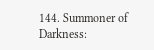144. Summoner of Darkness: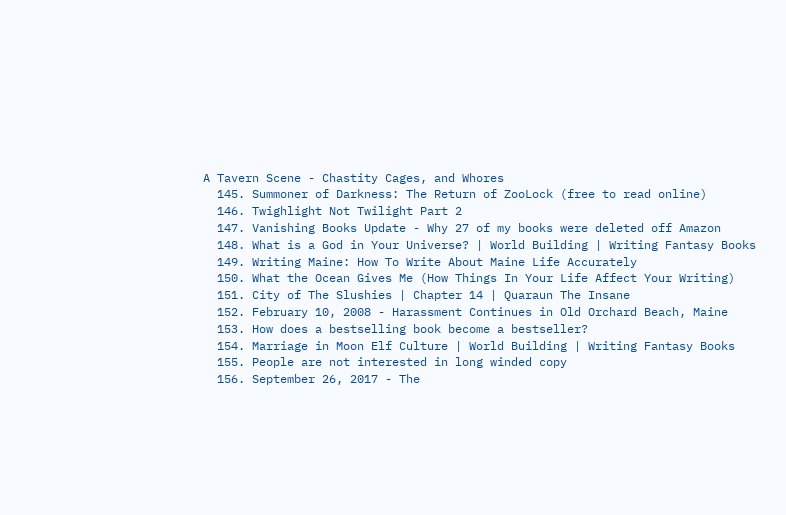A Tavern Scene - Chastity Cages, and Whores
  145. Summoner of Darkness: The Return of ZooLock (free to read online)
  146. Twighlight Not Twilight Part 2
  147. Vanishing Books Update - Why 27 of my books were deleted off Amazon
  148. What is a God in Your Universe? | World Building | Writing Fantasy Books
  149. Writing Maine: How To Write About Maine Life Accurately
  150. What the Ocean Gives Me (How Things In Your Life Affect Your Writing)
  151. City of The Slushies | Chapter 14 | Quaraun The Insane
  152. February 10, 2008 - Harassment Continues in Old Orchard Beach, Maine
  153. How does a bestselling book become a bestseller?
  154. Marriage in Moon Elf Culture | World Building | Writing Fantasy Books
  155. People are not interested in long winded copy
  156. September 26, 2017 - The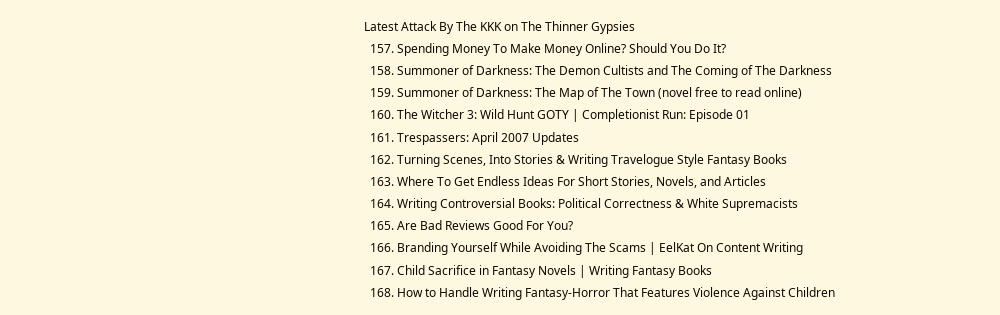Latest Attack By The KKK on The Thinner Gypsies
  157. Spending Money To Make Money Online? Should You Do It?
  158. Summoner of Darkness: The Demon Cultists and The Coming of The Darkness
  159. Summoner of Darkness: The Map of The Town (novel free to read online)
  160. The Witcher 3: Wild Hunt GOTY | Completionist Run: Episode 01
  161. Trespassers: April 2007 Updates
  162. Turning Scenes, Into Stories & Writing Travelogue Style Fantasy Books
  163. Where To Get Endless Ideas For Short Stories, Novels, and Articles
  164. Writing Controversial Books: Political Correctness & White Supremacists
  165. Are Bad Reviews Good For You?
  166. Branding Yourself While Avoiding The Scams | EelKat On Content Writing
  167. Child Sacrifice in Fantasy Novels | Writing Fantasy Books
  168. How to Handle Writing Fantasy-Horror That Features Violence Against Children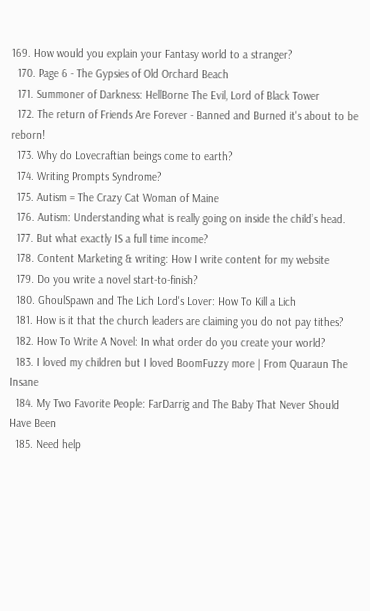169. How would you explain your Fantasy world to a stranger?
  170. Page 6 - The Gypsies of Old Orchard Beach
  171. Summoner of Darkness: HellBorne The Evil, Lord of Black Tower
  172. The return of Friends Are Forever - Banned and Burned it's about to be reborn!
  173. Why do Lovecraftian beings come to earth?
  174. Writing Prompts Syndrome?
  175. Autism = The Crazy Cat Woman of Maine
  176. Autism: Understanding what is really going on inside the child’s head.
  177. But what exactly IS a full time income?
  178. Content Marketing & writing: How I write content for my website
  179. Do you write a novel start-to-finish?
  180. GhoulSpawn and The Lich Lord's Lover: How To Kill a Lich
  181. How is it that the church leaders are claiming you do not pay tithes?
  182. How To Write A Novel: In what order do you create your world?
  183. I loved my children but I loved BoomFuzzy more | From Quaraun The Insane
  184. My Two Favorite People: FarDarrig and The Baby That Never Should Have Been
  185. Need help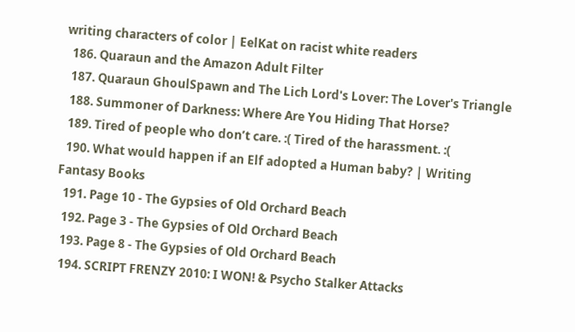writing characters of color | EelKat on racist white readers
  186. Quaraun and the Amazon Adult Filter
  187. Quaraun GhoulSpawn and The Lich Lord's Lover: The Lover's Triangle
  188. Summoner of Darkness: Where Are You Hiding That Horse?
  189. Tired of people who don’t care. :( Tired of the harassment. :(
  190. What would happen if an Elf adopted a Human baby? | Writing Fantasy Books
  191. Page 10 - The Gypsies of Old Orchard Beach
  192. Page 3 - The Gypsies of Old Orchard Beach
  193. Page 8 - The Gypsies of Old Orchard Beach
  194. SCRIPT FRENZY 2010: I WON! & Psycho Stalker Attacks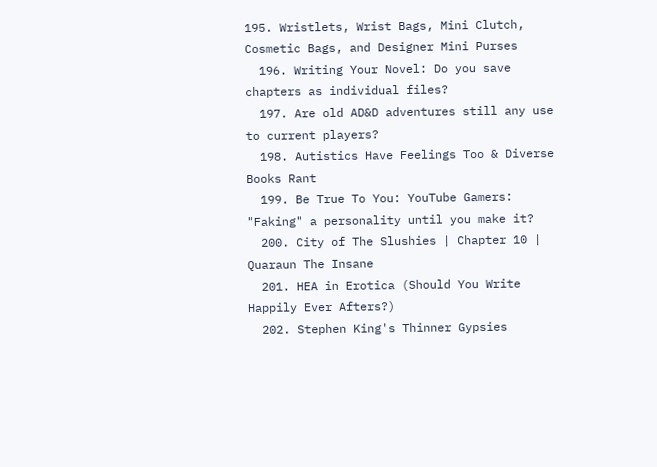195. Wristlets, Wrist Bags, Mini Clutch, Cosmetic Bags, and Designer Mini Purses
  196. Writing Your Novel: Do you save chapters as individual files?
  197. Are old AD&D adventures still any use to current players?
  198. Autistics Have Feelings Too & Diverse Books Rant
  199. Be True To You: YouTube Gamers: "Faking" a personality until you make it?
  200. City of The Slushies | Chapter 10 | Quaraun The Insane
  201. HEA in Erotica (Should You Write Happily Ever Afters?)
  202. Stephen King's Thinner Gypsies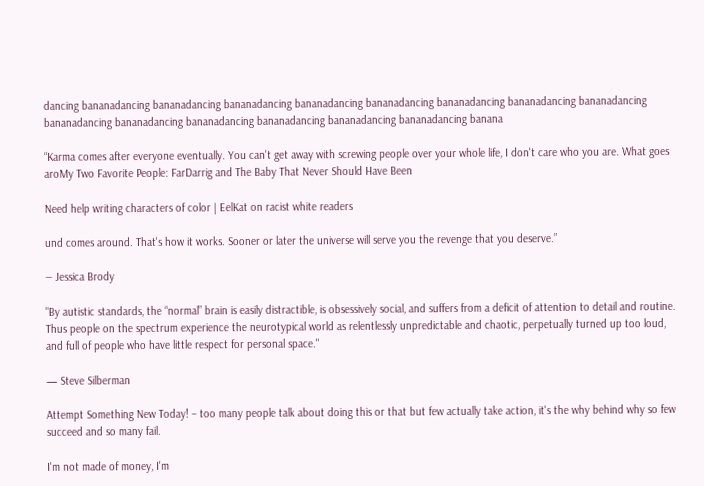dancing bananadancing bananadancing bananadancing bananadancing bananadancing bananadancing bananadancing bananadancing bananadancing bananadancing bananadancing bananadancing bananadancing bananadancing banana

“Karma comes after everyone eventually. You can't get away with screwing people over your whole life, I don't care who you are. What goes aroMy Two Favorite People: FarDarrig and The Baby That Never Should Have Been

Need help writing characters of color | EelKat on racist white readers

und comes around. That's how it works. Sooner or later the universe will serve you the revenge that you deserve.”

― Jessica Brody

"By autistic standards, the “normal” brain is easily distractible, is obsessively social, and suffers from a deficit of attention to detail and routine. Thus people on the spectrum experience the neurotypical world as relentlessly unpredictable and chaotic, perpetually turned up too loud, and full of people who have little respect for personal space."

— Steve Silberman

Attempt Something New Today! – too many people talk about doing this or that but few actually take action, it's the why behind why so few succeed and so many fail.

I'm not made of money, I'm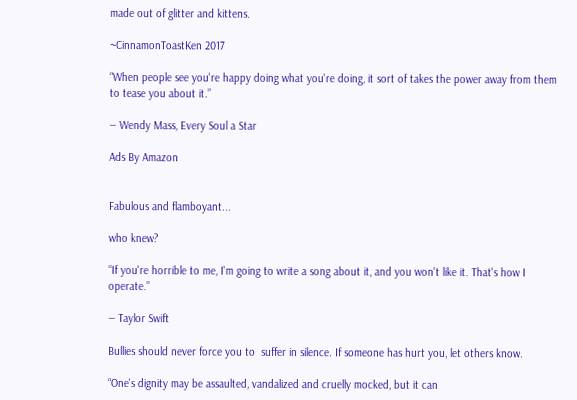made out of glitter and kittens.

~CinnamonToastKen 2017

“When people see you're happy doing what you're doing, it sort of takes the power away from them to tease you about it.”

― Wendy Mass, Every Soul a Star

Ads By Amazon


Fabulous and flamboyant...

who knew?

“If you're horrible to me, I'm going to write a song about it, and you won't like it. That's how I operate.”

― Taylor Swift

Bullies should never force you to  suffer in silence. If someone has hurt you, let others know.

“One's dignity may be assaulted, vandalized and cruelly mocked, but it can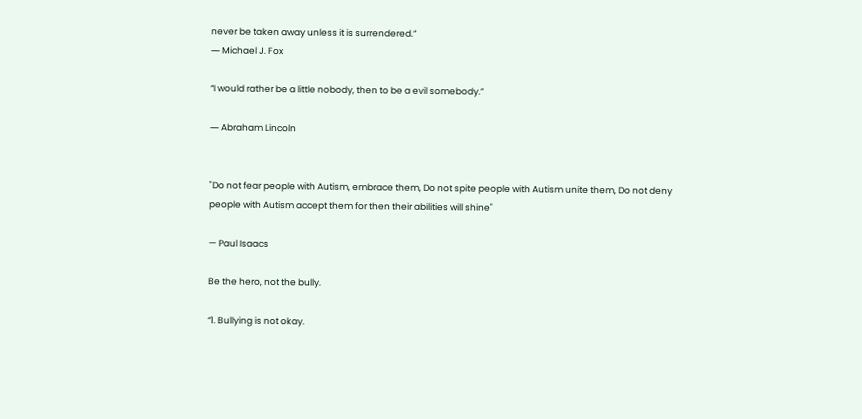never be taken away unless it is surrendered.”
― Michael J. Fox

“I would rather be a little nobody, then to be a evil somebody.”

― Abraham Lincoln


"Do not fear people with Autism, embrace them, Do not spite people with Autism unite them, Do not deny people with Autism accept them for then their abilities will shine"

— Paul Isaacs

Be the hero, not the bully.

“1. Bullying is not okay.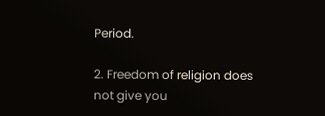Period.

2. Freedom of religion does not give you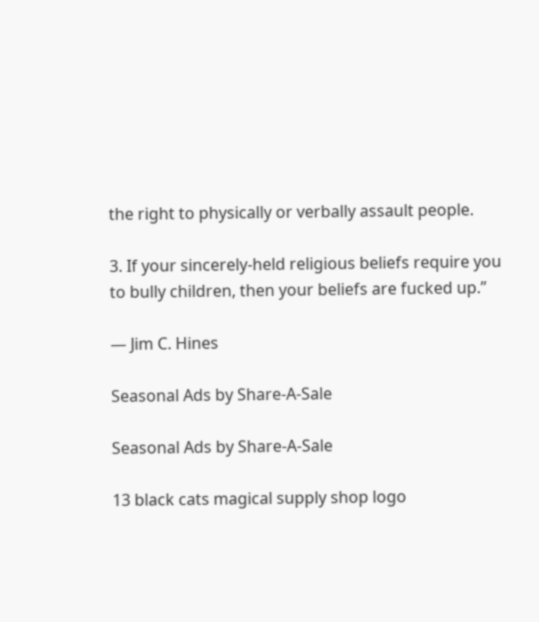the right to physically or verbally assault people.

3. If your sincerely-held religious beliefs require you to bully children, then your beliefs are fucked up.”

― Jim C. Hines

Seasonal Ads by Share-A-Sale

Seasonal Ads by Share-A-Sale

13 black cats magical supply shop logo